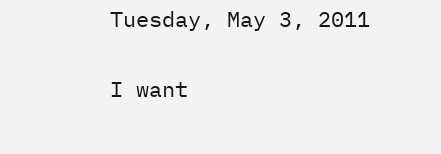Tuesday, May 3, 2011

I want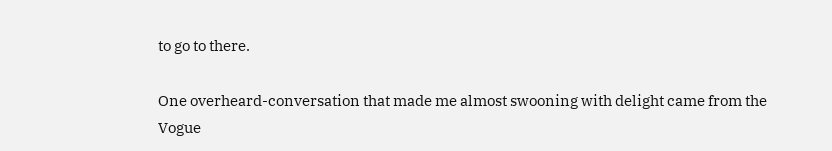to go to there.

One overheard-conversation that made me almost swooning with delight came from the Vogue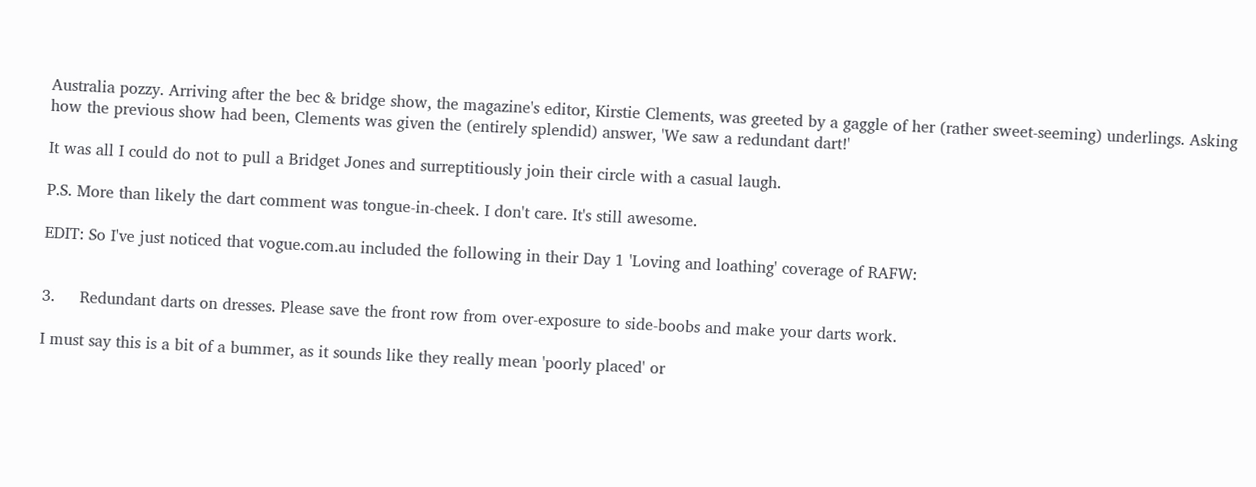Australia pozzy. Arriving after the bec & bridge show, the magazine's editor, Kirstie Clements, was greeted by a gaggle of her (rather sweet-seeming) underlings. Asking how the previous show had been, Clements was given the (entirely splendid) answer, 'We saw a redundant dart!'

It was all I could do not to pull a Bridget Jones and surreptitiously join their circle with a casual laugh.

P.S. More than likely the dart comment was tongue-in-cheek. I don't care. It's still awesome.

EDIT: So I've just noticed that vogue.com.au included the following in their Day 1 'Loving and loathing' coverage of RAFW:


3.     Redundant darts on dresses. Please save the front row from over-exposure to side-boobs and make your darts work.

I must say this is a bit of a bummer, as it sounds like they really mean 'poorly placed' or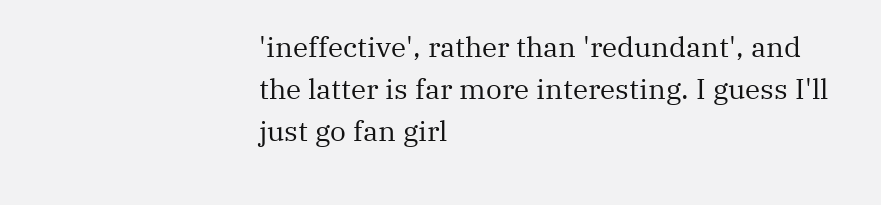'ineffective', rather than 'redundant', and the latter is far more interesting. I guess I'll just go fan girl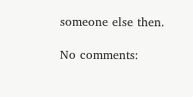someone else then.

No comments: